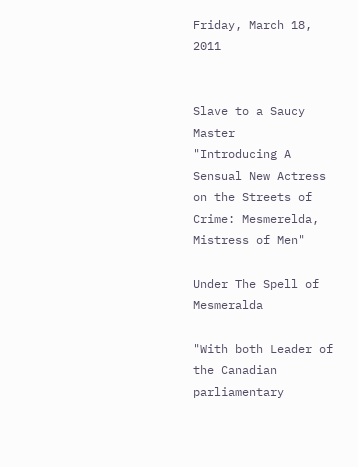Friday, March 18, 2011


Slave to a Saucy Master
"Introducing A Sensual New Actress on the Streets of Crime: Mesmerelda, Mistress of Men"

Under The Spell of Mesmeralda

"With both Leader of the Canadian parliamentary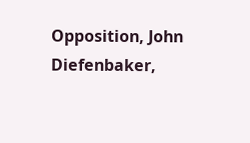Opposition, John Diefenbaker,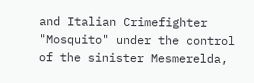and Italian Crimefighter "Mosquito" under the control of the sinister Mesmerelda,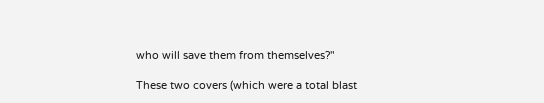who will save them from themselves?"

These two covers (which were a total blast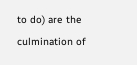to do) are the culmination of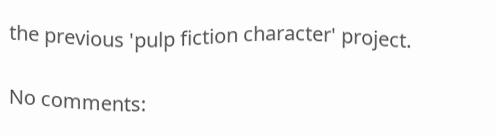the previous 'pulp fiction character' project.

No comments: